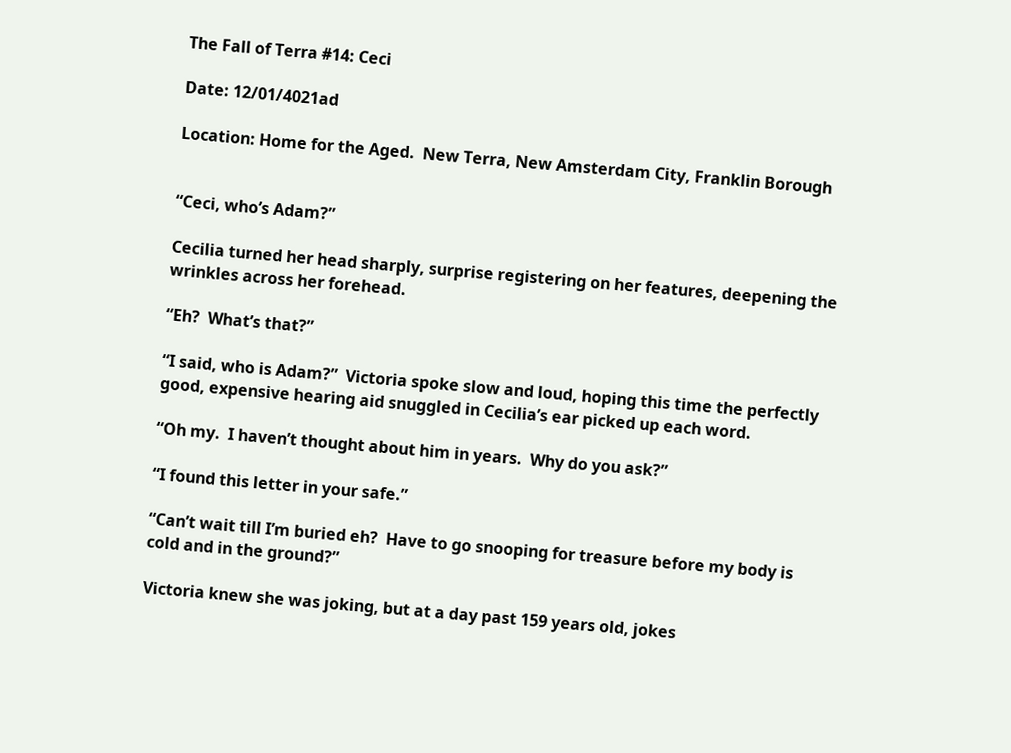The Fall of Terra #14: Ceci

Date: 12/01/4021ad

Location: Home for the Aged.  New Terra, New Amsterdam City, Franklin Borough


“Ceci, who’s Adam?”

Cecilia turned her head sharply, surprise registering on her features, deepening the wrinkles across her forehead.

“Eh?  What’s that?”

“I said, who is Adam?”  Victoria spoke slow and loud, hoping this time the perfectly good, expensive hearing aid snuggled in Cecilia’s ear picked up each word.

“Oh my.  I haven’t thought about him in years.  Why do you ask?”

“I found this letter in your safe.”

“Can’t wait till I’m buried eh?  Have to go snooping for treasure before my body is cold and in the ground?”

Victoria knew she was joking, but at a day past 159 years old, jokes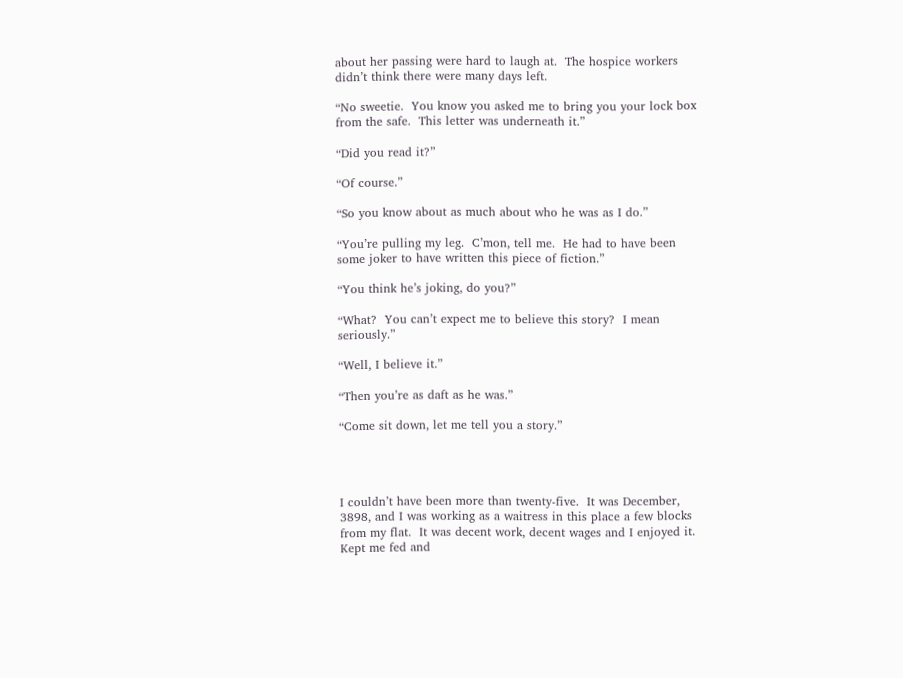about her passing were hard to laugh at.  The hospice workers didn’t think there were many days left.

“No sweetie.  You know you asked me to bring you your lock box from the safe.  This letter was underneath it.”

“Did you read it?”

“Of course.”

“So you know about as much about who he was as I do.”

“You’re pulling my leg.  C’mon, tell me.  He had to have been some joker to have written this piece of fiction.”

“You think he’s joking, do you?”

“What?  You can’t expect me to believe this story?  I mean seriously.”

“Well, I believe it.”

“Then you’re as daft as he was.”

“Come sit down, let me tell you a story.”




I couldn’t have been more than twenty-five.  It was December, 3898, and I was working as a waitress in this place a few blocks from my flat.  It was decent work, decent wages and I enjoyed it.  Kept me fed and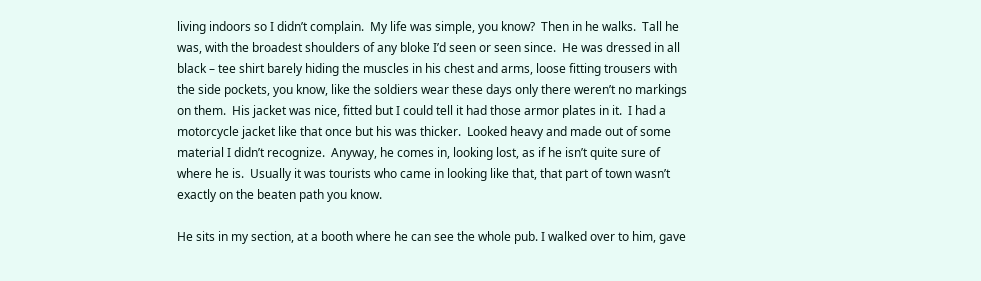living indoors so I didn’t complain.  My life was simple, you know?  Then in he walks.  Tall he was, with the broadest shoulders of any bloke I’d seen or seen since.  He was dressed in all black – tee shirt barely hiding the muscles in his chest and arms, loose fitting trousers with the side pockets, you know, like the soldiers wear these days only there weren’t no markings on them.  His jacket was nice, fitted but I could tell it had those armor plates in it.  I had a motorcycle jacket like that once but his was thicker.  Looked heavy and made out of some material I didn’t recognize.  Anyway, he comes in, looking lost, as if he isn’t quite sure of where he is.  Usually it was tourists who came in looking like that, that part of town wasn’t exactly on the beaten path you know.

He sits in my section, at a booth where he can see the whole pub. I walked over to him, gave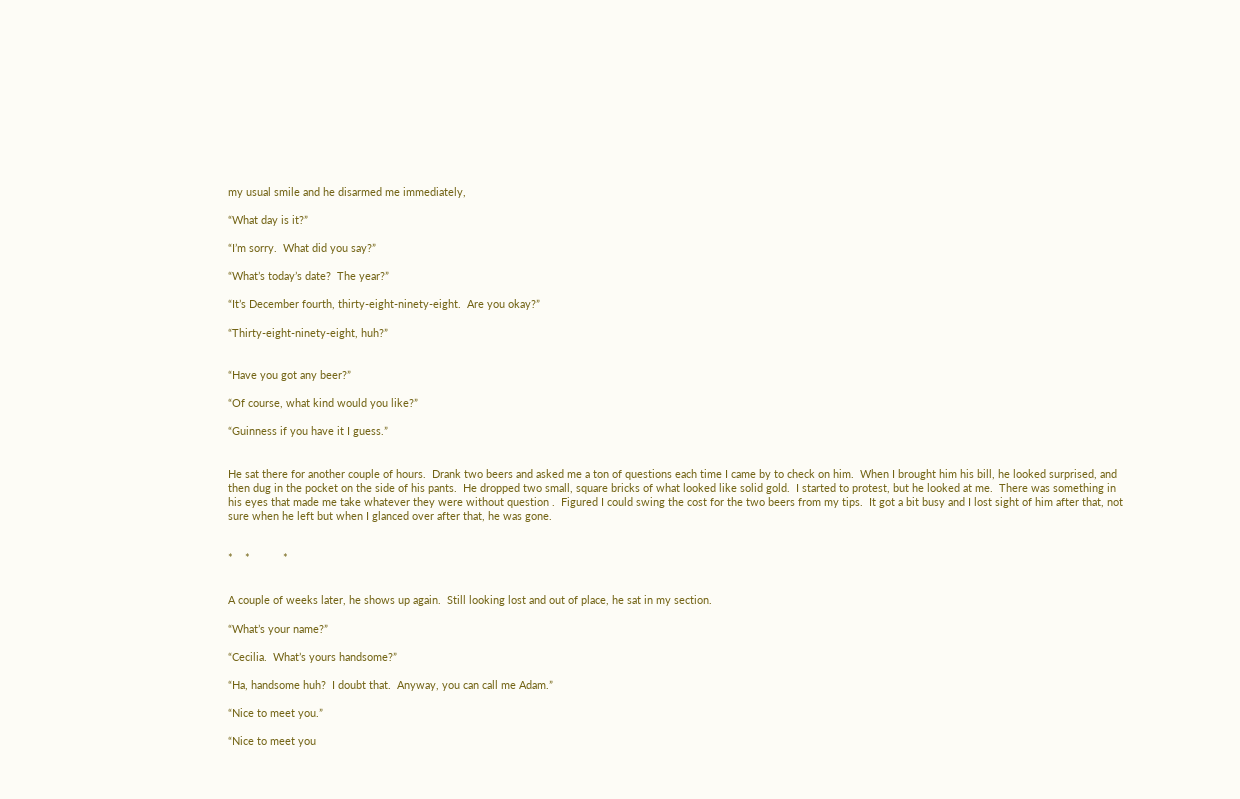my usual smile and he disarmed me immediately,

“What day is it?”

“I’m sorry.  What did you say?”

“What’s today’s date?  The year?”

“It’s December fourth, thirty-eight-ninety-eight.  Are you okay?”

“Thirty-eight-ninety-eight, huh?”


“Have you got any beer?”

“Of course, what kind would you like?”

“Guinness if you have it I guess.”


He sat there for another couple of hours.  Drank two beers and asked me a ton of questions each time I came by to check on him.  When I brought him his bill, he looked surprised, and then dug in the pocket on the side of his pants.  He dropped two small, square bricks of what looked like solid gold.  I started to protest, but he looked at me.  There was something in his eyes that made me take whatever they were without question .  Figured I could swing the cost for the two beers from my tips.  It got a bit busy and I lost sight of him after that, not sure when he left but when I glanced over after that, he was gone.


*    *           *


A couple of weeks later, he shows up again.  Still looking lost and out of place, he sat in my section.

“What’s your name?”

“Cecilia.  What’s yours handsome?”

“Ha, handsome huh?  I doubt that.  Anyway, you can call me Adam.”

“Nice to meet you.”

“Nice to meet you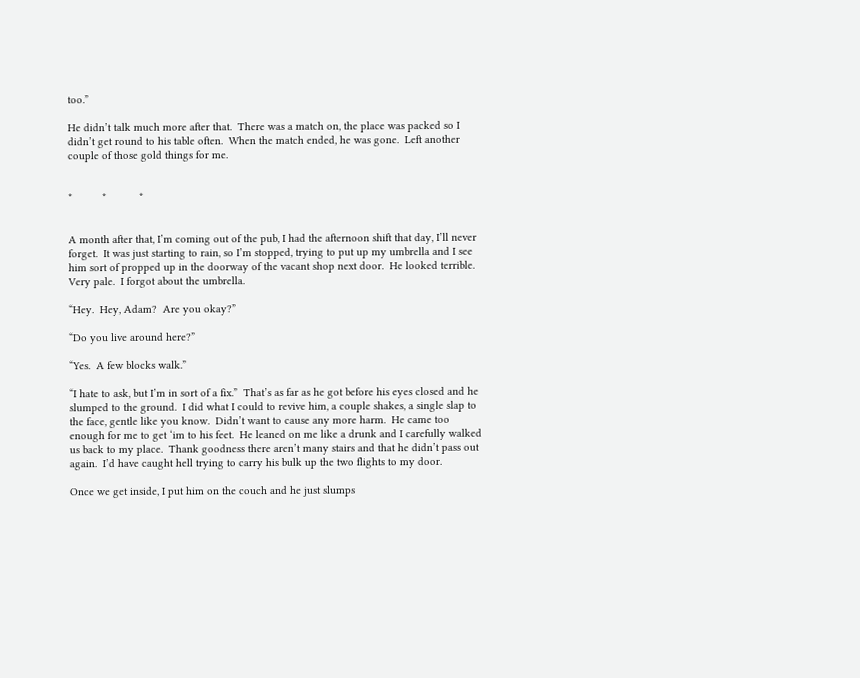too.”

He didn’t talk much more after that.  There was a match on, the place was packed so I didn’t get round to his table often.  When the match ended, he was gone.  Left another couple of those gold things for me.


*          *           *


A month after that, I’m coming out of the pub, I had the afternoon shift that day, I’ll never forget.  It was just starting to rain, so I’m stopped, trying to put up my umbrella and I see him sort of propped up in the doorway of the vacant shop next door.  He looked terrible.  Very pale.  I forgot about the umbrella.

“Hey.  Hey, Adam?  Are you okay?”

“Do you live around here?”

“Yes.  A few blocks walk.”

“I hate to ask, but I’m in sort of a fix.”  That’s as far as he got before his eyes closed and he slumped to the ground.  I did what I could to revive him, a couple shakes, a single slap to the face, gentle like you know.  Didn’t want to cause any more harm.  He came too enough for me to get ‘im to his feet.  He leaned on me like a drunk and I carefully walked us back to my place.  Thank goodness there aren’t many stairs and that he didn’t pass out again.  I’d have caught hell trying to carry his bulk up the two flights to my door.

Once we get inside, I put him on the couch and he just slumps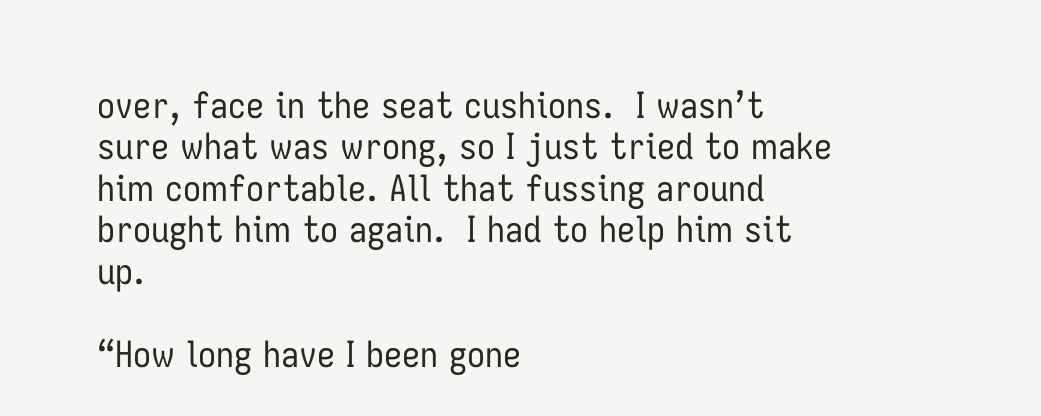over, face in the seat cushions.  I wasn’t sure what was wrong, so I just tried to make him comfortable. All that fussing around brought him to again.  I had to help him sit up.

“How long have I been gone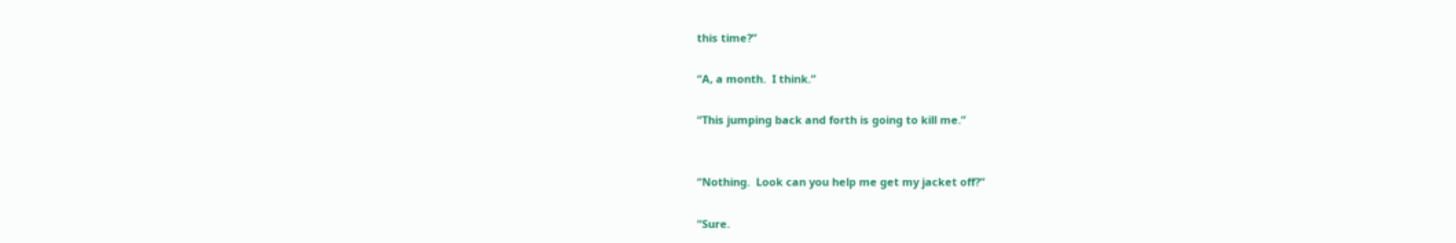this time?”

“A, a month.  I think.”

“This jumping back and forth is going to kill me.”


“Nothing.  Look can you help me get my jacket off?”

“Sure.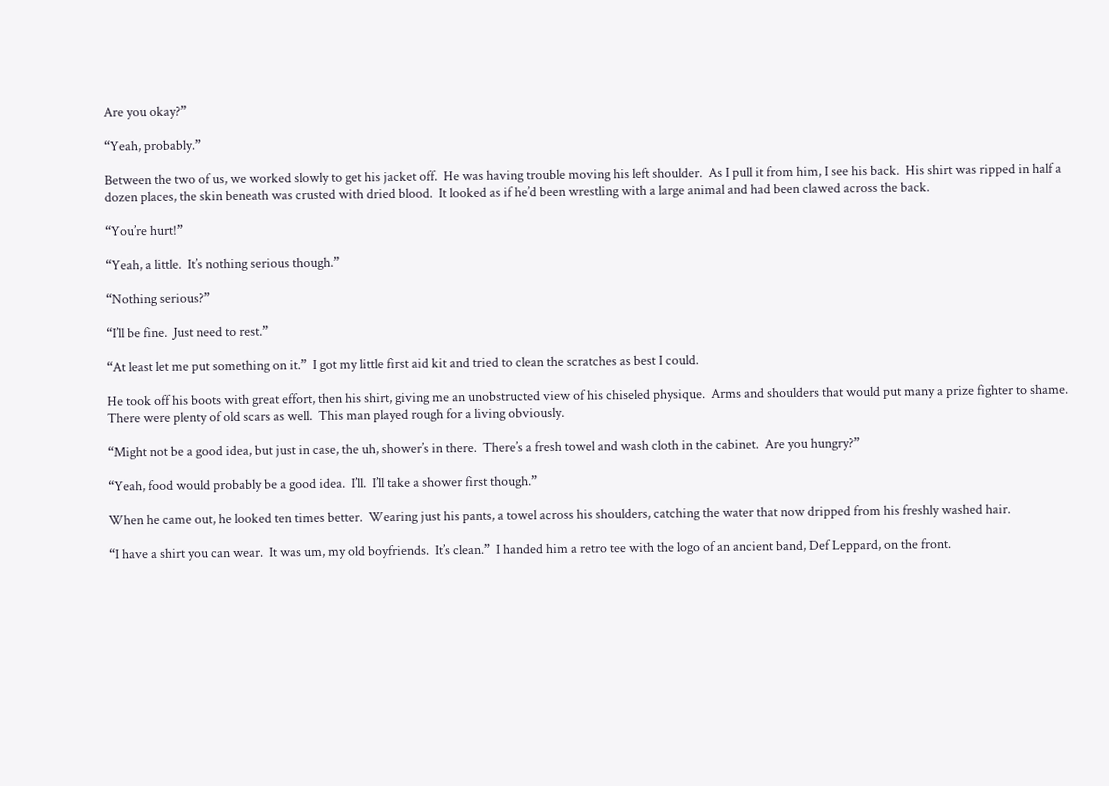Are you okay?”

“Yeah, probably.”

Between the two of us, we worked slowly to get his jacket off.  He was having trouble moving his left shoulder.  As I pull it from him, I see his back.  His shirt was ripped in half a dozen places, the skin beneath was crusted with dried blood.  It looked as if he’d been wrestling with a large animal and had been clawed across the back.

“You’re hurt!”

“Yeah, a little.  It’s nothing serious though.”

“Nothing serious?”

“I’ll be fine.  Just need to rest.”

“At least let me put something on it.”  I got my little first aid kit and tried to clean the scratches as best I could.

He took off his boots with great effort, then his shirt, giving me an unobstructed view of his chiseled physique.  Arms and shoulders that would put many a prize fighter to shame.  There were plenty of old scars as well.  This man played rough for a living obviously.

“Might not be a good idea, but just in case, the uh, shower’s in there.  There’s a fresh towel and wash cloth in the cabinet.  Are you hungry?”

“Yeah, food would probably be a good idea.  I’ll.  I’ll take a shower first though.”

When he came out, he looked ten times better.  Wearing just his pants, a towel across his shoulders, catching the water that now dripped from his freshly washed hair.

“I have a shirt you can wear.  It was um, my old boyfriends.  It’s clean.”  I handed him a retro tee with the logo of an ancient band, Def Leppard, on the front.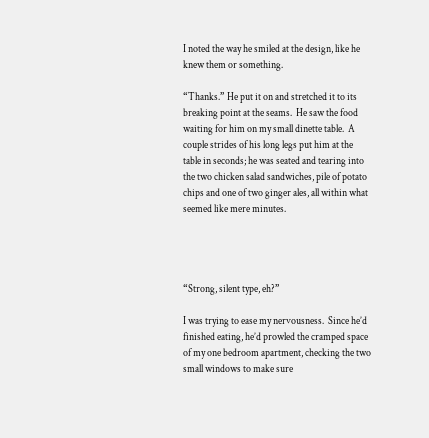I noted the way he smiled at the design, like he knew them or something.

“Thanks.” He put it on and stretched it to its breaking point at the seams.  He saw the food waiting for him on my small dinette table.  A couple strides of his long legs put him at the table in seconds; he was seated and tearing into the two chicken salad sandwiches, pile of potato chips and one of two ginger ales, all within what seemed like mere minutes.




“Strong, silent type, eh?”

I was trying to ease my nervousness.  Since he’d finished eating, he’d prowled the cramped space of my one bedroom apartment, checking the two small windows to make sure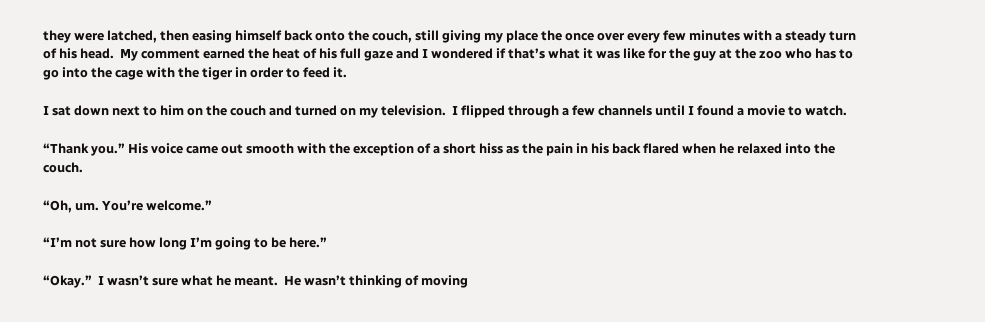they were latched, then easing himself back onto the couch, still giving my place the once over every few minutes with a steady turn of his head.  My comment earned the heat of his full gaze and I wondered if that’s what it was like for the guy at the zoo who has to go into the cage with the tiger in order to feed it.

I sat down next to him on the couch and turned on my television.  I flipped through a few channels until I found a movie to watch.

“Thank you.” His voice came out smooth with the exception of a short hiss as the pain in his back flared when he relaxed into the couch.

“Oh, um. You’re welcome.”

“I’m not sure how long I’m going to be here.”

“Okay.”  I wasn’t sure what he meant.  He wasn’t thinking of moving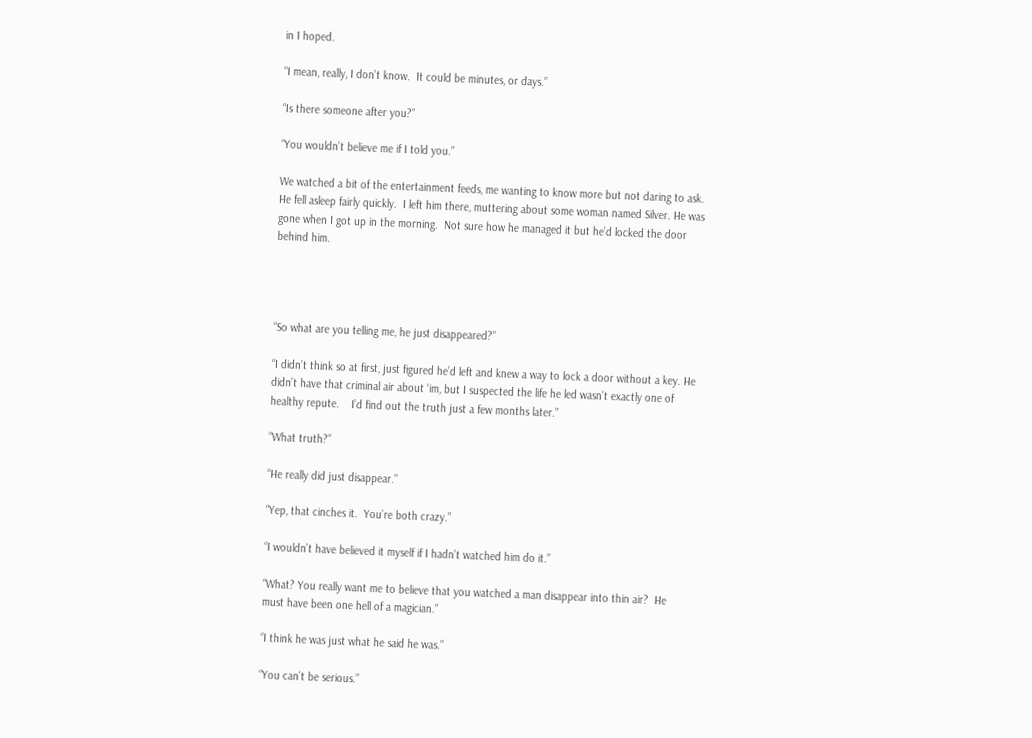in I hoped.

“I mean, really, I don’t know.  It could be minutes, or days.”

“Is there someone after you?”

“You wouldn’t believe me if I told you.”

We watched a bit of the entertainment feeds, me wanting to know more but not daring to ask.  He fell asleep fairly quickly.  I left him there, muttering about some woman named Silver. He was gone when I got up in the morning.  Not sure how he managed it but he’d locked the door behind him.




“So what are you telling me, he just disappeared?”

“I didn’t think so at first, just figured he’d left and knew a way to lock a door without a key. He didn’t have that criminal air about ‘im, but I suspected the life he led wasn’t exactly one of healthy repute.    I’d find out the truth just a few months later.”

“What truth?”

“He really did just disappear.”

“Yep, that cinches it.  You’re both crazy.”

“I wouldn’t have believed it myself if I hadn’t watched him do it.”

“What? You really want me to believe that you watched a man disappear into thin air?  He must have been one hell of a magician.”

“I think he was just what he said he was.”

“You can’t be serious.”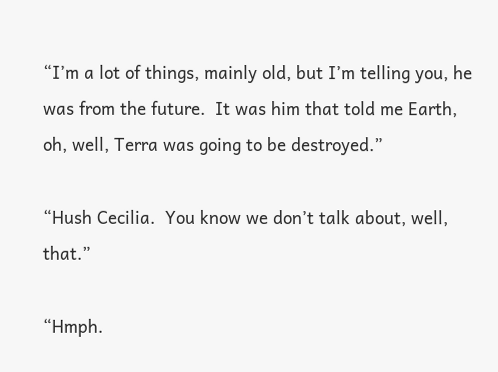“I’m a lot of things, mainly old, but I’m telling you, he was from the future.  It was him that told me Earth, oh, well, Terra was going to be destroyed.”

“Hush Cecilia.  You know we don’t talk about, well, that.”

“Hmph.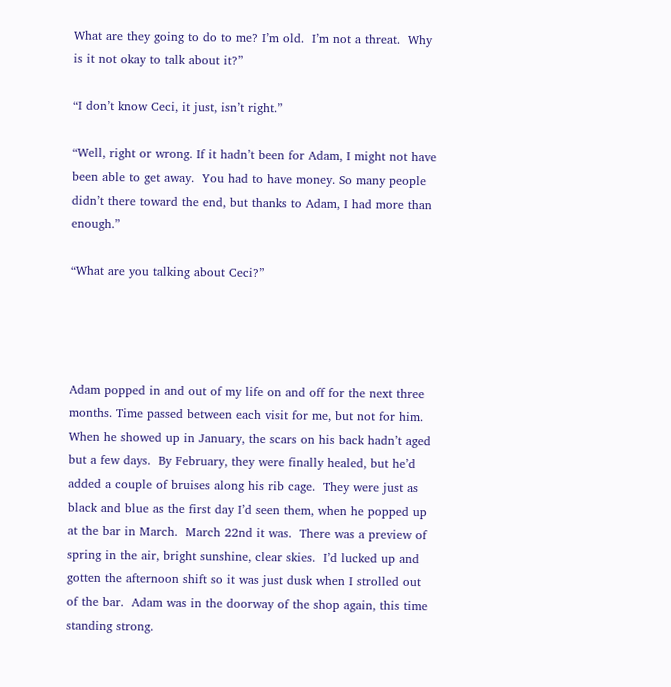What are they going to do to me? I’m old.  I’m not a threat.  Why is it not okay to talk about it?”

“I don’t know Ceci, it just, isn’t right.”

“Well, right or wrong. If it hadn’t been for Adam, I might not have been able to get away.  You had to have money. So many people didn’t there toward the end, but thanks to Adam, I had more than enough.”

“What are you talking about Ceci?”




Adam popped in and out of my life on and off for the next three months. Time passed between each visit for me, but not for him.  When he showed up in January, the scars on his back hadn’t aged but a few days.  By February, they were finally healed, but he’d added a couple of bruises along his rib cage.  They were just as black and blue as the first day I’d seen them, when he popped up at the bar in March.  March 22nd it was.  There was a preview of spring in the air, bright sunshine, clear skies.  I’d lucked up and gotten the afternoon shift so it was just dusk when I strolled out of the bar.  Adam was in the doorway of the shop again, this time standing strong.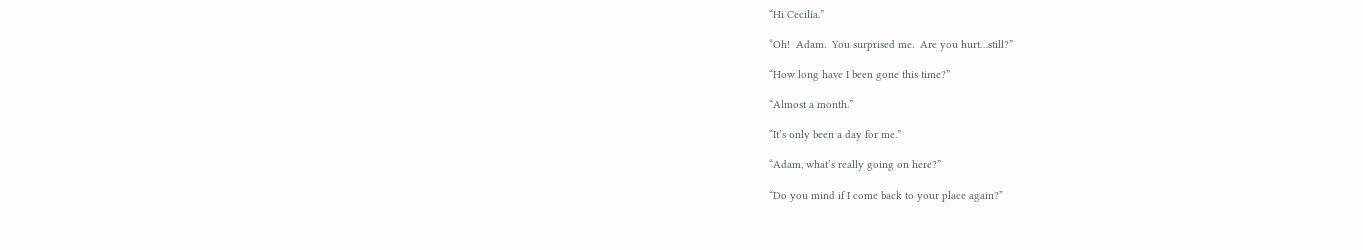“Hi Cecilia.”

“Oh!  Adam.  You surprised me.  Are you hurt…still?”

“How long have I been gone this time?”

“Almost a month.”

“It’s only been a day for me.”

“Adam, what’s really going on here?”

“Do you mind if I come back to your place again?”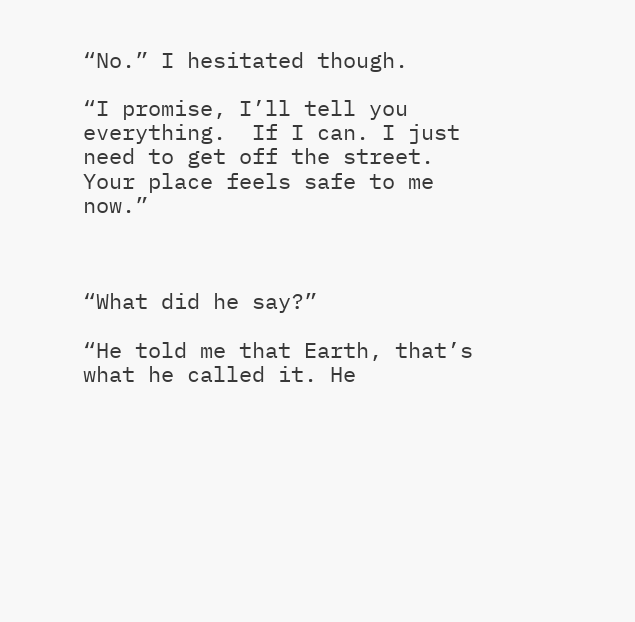“No.” I hesitated though.

“I promise, I’ll tell you everything.  If I can. I just need to get off the street. Your place feels safe to me now.”



“What did he say?”

“He told me that Earth, that’s what he called it. He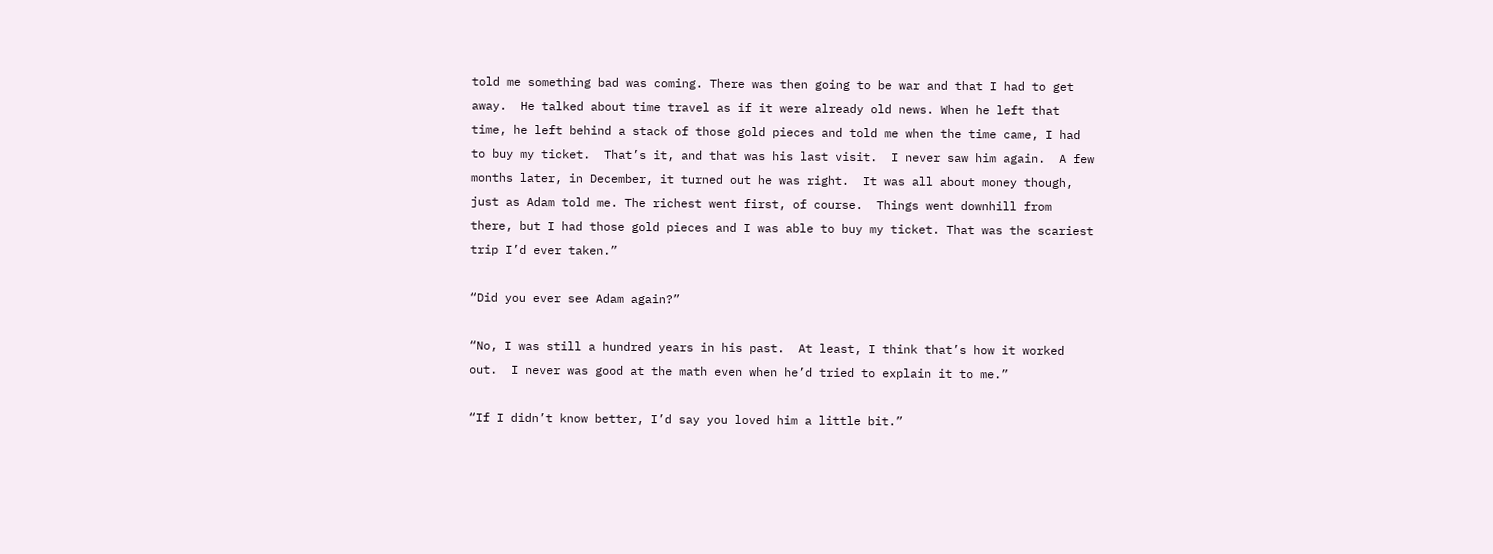told me something bad was coming. There was then going to be war and that I had to get away.  He talked about time travel as if it were already old news. When he left that time, he left behind a stack of those gold pieces and told me when the time came, I had to buy my ticket.  That’s it, and that was his last visit.  I never saw him again.  A few months later, in December, it turned out he was right.  It was all about money though, just as Adam told me. The richest went first, of course.  Things went downhill from there, but I had those gold pieces and I was able to buy my ticket. That was the scariest trip I’d ever taken.”

“Did you ever see Adam again?”

“No, I was still a hundred years in his past.  At least, I think that’s how it worked out.  I never was good at the math even when he’d tried to explain it to me.”

“If I didn’t know better, I’d say you loved him a little bit.”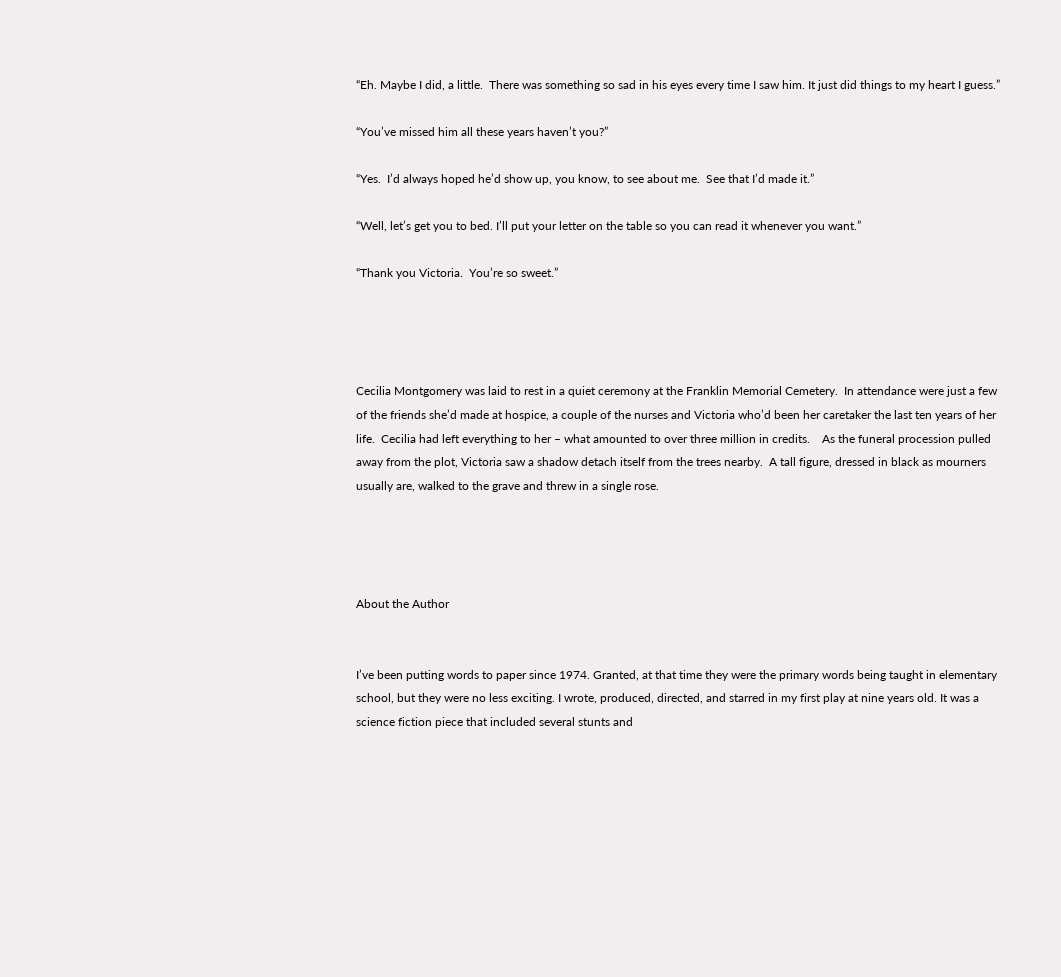“Eh. Maybe I did, a little.  There was something so sad in his eyes every time I saw him. It just did things to my heart I guess.”

“You’ve missed him all these years haven’t you?”

“Yes.  I’d always hoped he’d show up, you know, to see about me.  See that I’d made it.”

“Well, let’s get you to bed. I’ll put your letter on the table so you can read it whenever you want.”

“Thank you Victoria.  You’re so sweet.”




Cecilia Montgomery was laid to rest in a quiet ceremony at the Franklin Memorial Cemetery.  In attendance were just a few of the friends she’d made at hospice, a couple of the nurses and Victoria who’d been her caretaker the last ten years of her life.  Cecilia had left everything to her – what amounted to over three million in credits.    As the funeral procession pulled away from the plot, Victoria saw a shadow detach itself from the trees nearby.  A tall figure, dressed in black as mourners usually are, walked to the grave and threw in a single rose.




About the Author


I’ve been putting words to paper since 1974. Granted, at that time they were the primary words being taught in elementary school, but they were no less exciting. I wrote, produced, directed, and starred in my first play at nine years old. It was a science fiction piece that included several stunts and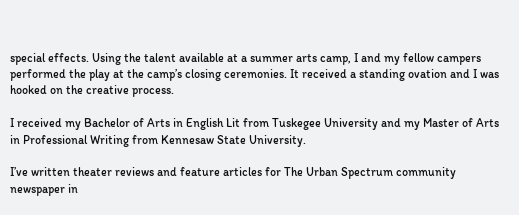special effects. Using the talent available at a summer arts camp, I and my fellow campers performed the play at the camp’s closing ceremonies. It received a standing ovation and I was hooked on the creative process.

I received my Bachelor of Arts in English Lit from Tuskegee University and my Master of Arts in Professional Writing from Kennesaw State University.

I’ve written theater reviews and feature articles for The Urban Spectrum community newspaper in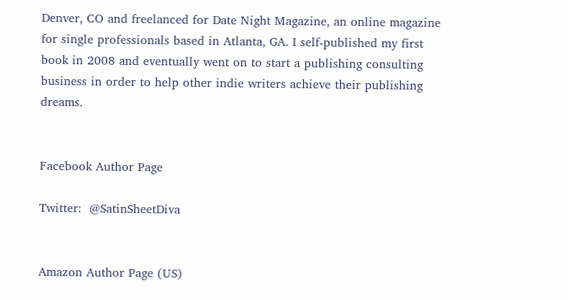Denver, CO and freelanced for Date Night Magazine, an online magazine for single professionals based in Atlanta, GA. I self-published my first book in 2008 and eventually went on to start a publishing consulting business in order to help other indie writers achieve their publishing dreams.


Facebook Author Page

Twitter:  @SatinSheetDiva


Amazon Author Page (US)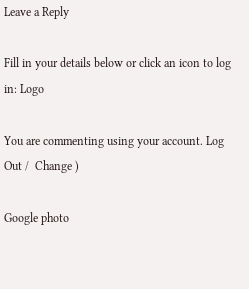Leave a Reply

Fill in your details below or click an icon to log in: Logo

You are commenting using your account. Log Out /  Change )

Google photo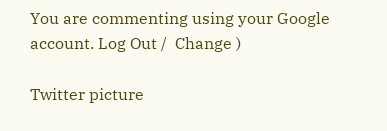You are commenting using your Google account. Log Out /  Change )

Twitter picture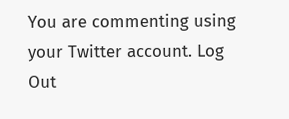You are commenting using your Twitter account. Log Out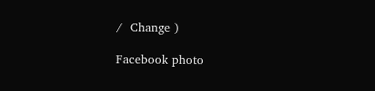/  Change )

Facebook photo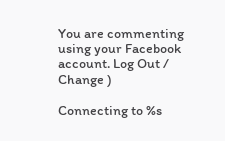You are commenting using your Facebook account. Log Out /  Change )

Connecting to %s